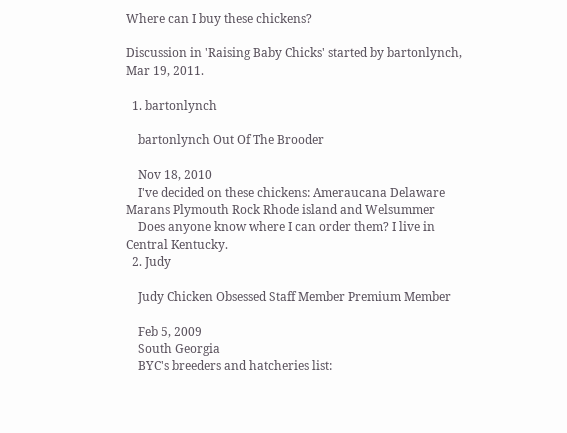Where can I buy these chickens?

Discussion in 'Raising Baby Chicks' started by bartonlynch, Mar 19, 2011.

  1. bartonlynch

    bartonlynch Out Of The Brooder

    Nov 18, 2010
    I've decided on these chickens: Ameraucana Delaware Marans Plymouth Rock Rhode island and Welsummer
    Does anyone know where I can order them? I live in Central Kentucky.
  2. Judy

    Judy Chicken Obsessed Staff Member Premium Member

    Feb 5, 2009
    South Georgia
    BYC's breeders and hatcheries list: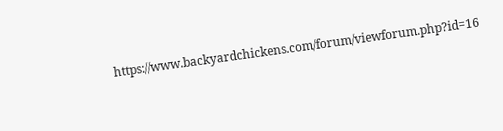https://www.backyardchickens.com/forum/viewforum.php?id=16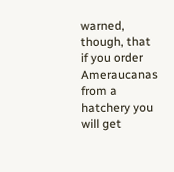warned, though, that if you order Ameraucanas from a hatchery you will get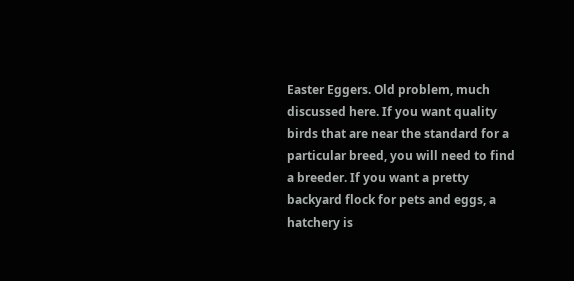Easter Eggers. Old problem, much discussed here. If you want quality birds that are near the standard for a particular breed, you will need to find a breeder. If you want a pretty backyard flock for pets and eggs, a hatchery is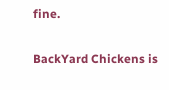fine.

BackYard Chickens is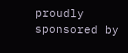proudly sponsored by